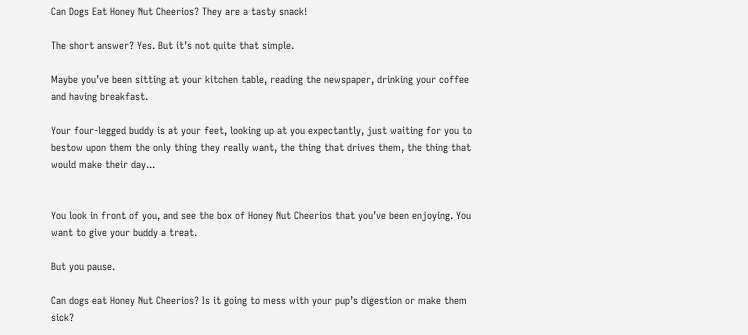Can Dogs Eat Honey Nut Cheerios? They are a tasty snack!

The short answer? Yes. But it’s not quite that simple.

Maybe you’ve been sitting at your kitchen table, reading the newspaper, drinking your coffee and having breakfast.

Your four-legged buddy is at your feet, looking up at you expectantly, just waiting for you to bestow upon them the only thing they really want, the thing that drives them, the thing that would make their day...


You look in front of you, and see the box of Honey Nut Cheerios that you’ve been enjoying. You want to give your buddy a treat.

But you pause.

Can dogs eat Honey Nut Cheerios? Is it going to mess with your pup’s digestion or make them sick?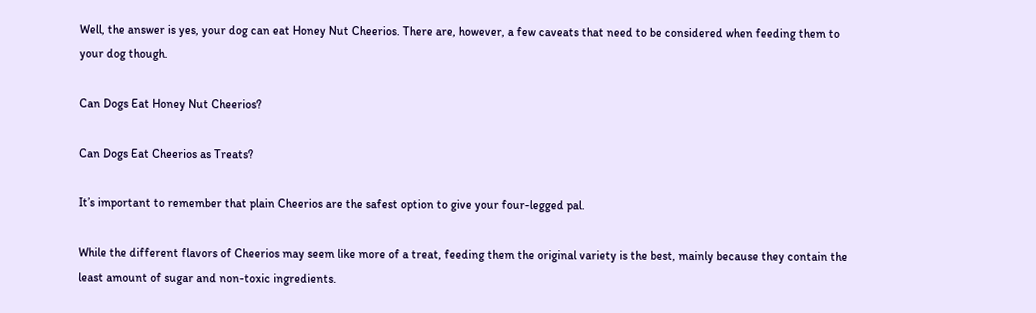Well, the answer is yes, your dog can eat Honey Nut Cheerios. There are, however, a few caveats that need to be considered when feeding them to your dog though.

Can Dogs Eat Honey Nut Cheerios?

Can Dogs Eat Cheerios as Treats?

It’s important to remember that plain Cheerios are the safest option to give your four-legged pal.

While the different flavors of Cheerios may seem like more of a treat, feeding them the original variety is the best, mainly because they contain the least amount of sugar and non-toxic ingredients.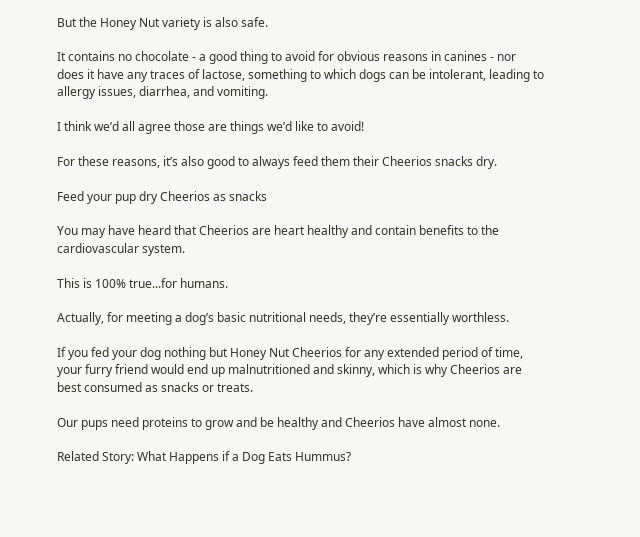But the Honey Nut variety is also safe.

It contains no chocolate - a good thing to avoid for obvious reasons in canines - nor does it have any traces of lactose, something to which dogs can be intolerant, leading to allergy issues, diarrhea, and vomiting.

I think we’d all agree those are things we’d like to avoid!

For these reasons, it’s also good to always feed them their Cheerios snacks dry.

Feed your pup dry Cheerios as snacks

You may have heard that Cheerios are heart healthy and contain benefits to the cardiovascular system.

This is 100% true...for humans.

Actually, for meeting a dog’s basic nutritional needs, they’re essentially worthless.

If you fed your dog nothing but Honey Nut Cheerios for any extended period of time, your furry friend would end up malnutritioned and skinny, which is why Cheerios are best consumed as snacks or treats.

Our pups need proteins to grow and be healthy and Cheerios have almost none.

Related Story: What Happens if a Dog Eats Hummus?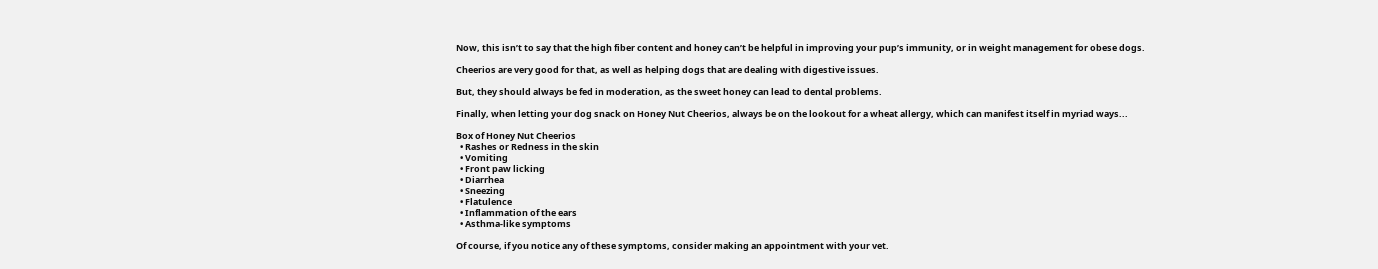Now, this isn’t to say that the high fiber content and honey can’t be helpful in improving your pup’s immunity, or in weight management for obese dogs.

Cheerios are very good for that, as well as helping dogs that are dealing with digestive issues.

But, they should always be fed in moderation, as the sweet honey can lead to dental problems.

Finally, when letting your dog snack on Honey Nut Cheerios, always be on the lookout for a wheat allergy, which can manifest itself in myriad ways...

Box of Honey Nut Cheerios
  • Rashes or Redness in the skin
  • Vomiting
  • Front paw licking
  • Diarrhea
  • Sneezing
  • Flatulence
  • Inflammation of the ears
  • Asthma-like symptoms

Of course, if you notice any of these symptoms, consider making an appointment with your vet.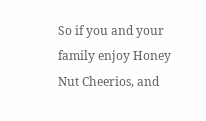So if you and your family enjoy Honey Nut Cheerios, and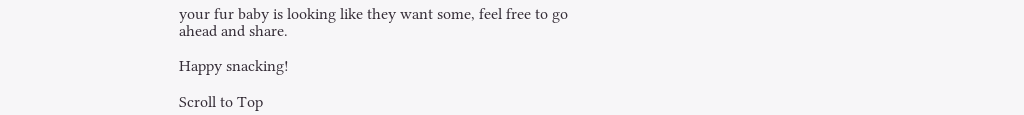your fur baby is looking like they want some, feel free to go ahead and share.

Happy snacking!

Scroll to Top